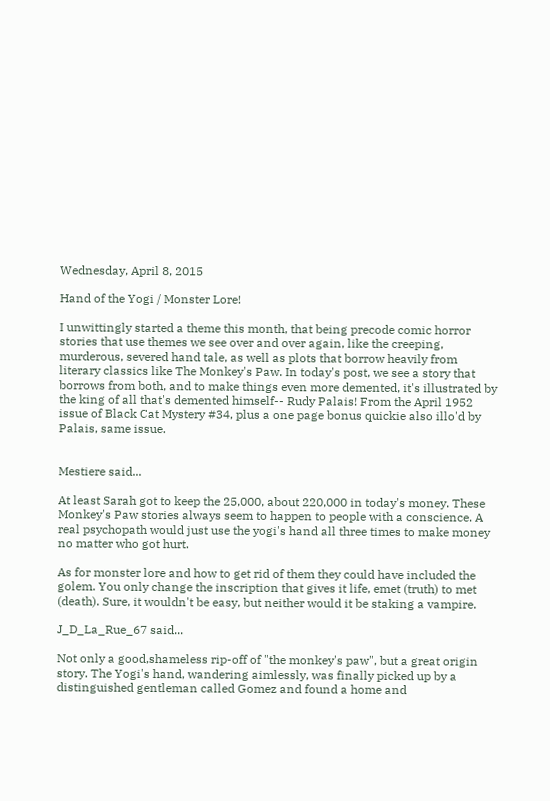Wednesday, April 8, 2015

Hand of the Yogi / Monster Lore!

I unwittingly started a theme this month, that being precode comic horror stories that use themes we see over and over again, like the creeping, murderous, severed hand tale, as well as plots that borrow heavily from literary classics like The Monkey's Paw. In today's post, we see a story that borrows from both, and to make things even more demented, it's illustrated by the king of all that's demented himself-- Rudy Palais! From the April 1952 issue of Black Cat Mystery #34, plus a one page bonus quickie also illo'd by Palais, same issue.


Mestiere said...

At least Sarah got to keep the 25,000, about 220,000 in today's money. These Monkey's Paw stories always seem to happen to people with a conscience. A real psychopath would just use the yogi's hand all three times to make money no matter who got hurt.

As for monster lore and how to get rid of them they could have included the golem. You only change the inscription that gives it life, emet (truth) to met (death). Sure, it wouldn't be easy, but neither would it be staking a vampire.

J_D_La_Rue_67 said...

Not only a good,shameless rip-off of "the monkey's paw", but a great origin story. The Yogi's hand, wandering aimlessly, was finally picked up by a distinguished gentleman called Gomez and found a home and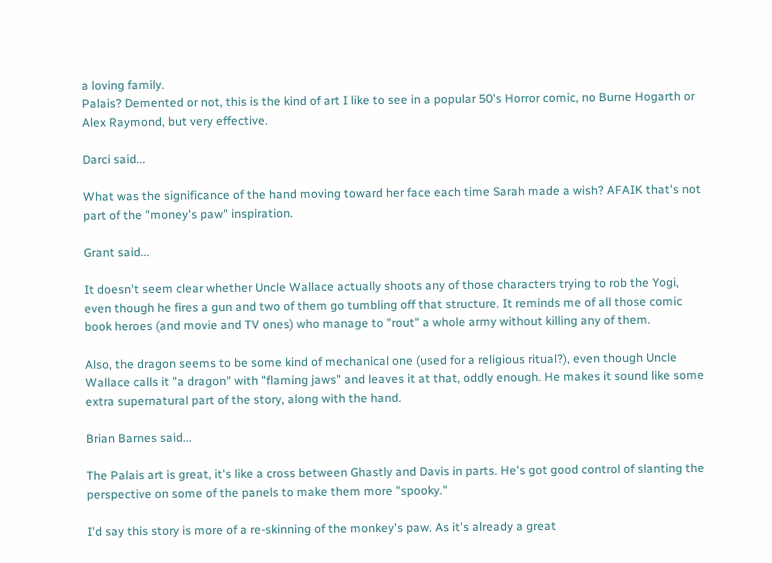a loving family.
Palais? Demented or not, this is the kind of art I like to see in a popular 50's Horror comic, no Burne Hogarth or Alex Raymond, but very effective.

Darci said...

What was the significance of the hand moving toward her face each time Sarah made a wish? AFAIK that's not part of the "money's paw" inspiration.

Grant said...

It doesn't seem clear whether Uncle Wallace actually shoots any of those characters trying to rob the Yogi, even though he fires a gun and two of them go tumbling off that structure. It reminds me of all those comic book heroes (and movie and TV ones) who manage to "rout" a whole army without killing any of them.

Also, the dragon seems to be some kind of mechanical one (used for a religious ritual?), even though Uncle Wallace calls it "a dragon" with "flaming jaws" and leaves it at that, oddly enough. He makes it sound like some extra supernatural part of the story, along with the hand.

Brian Barnes said...

The Palais art is great, it's like a cross between Ghastly and Davis in parts. He's got good control of slanting the perspective on some of the panels to make them more "spooky."

I'd say this story is more of a re-skinning of the monkey's paw. As it's already a great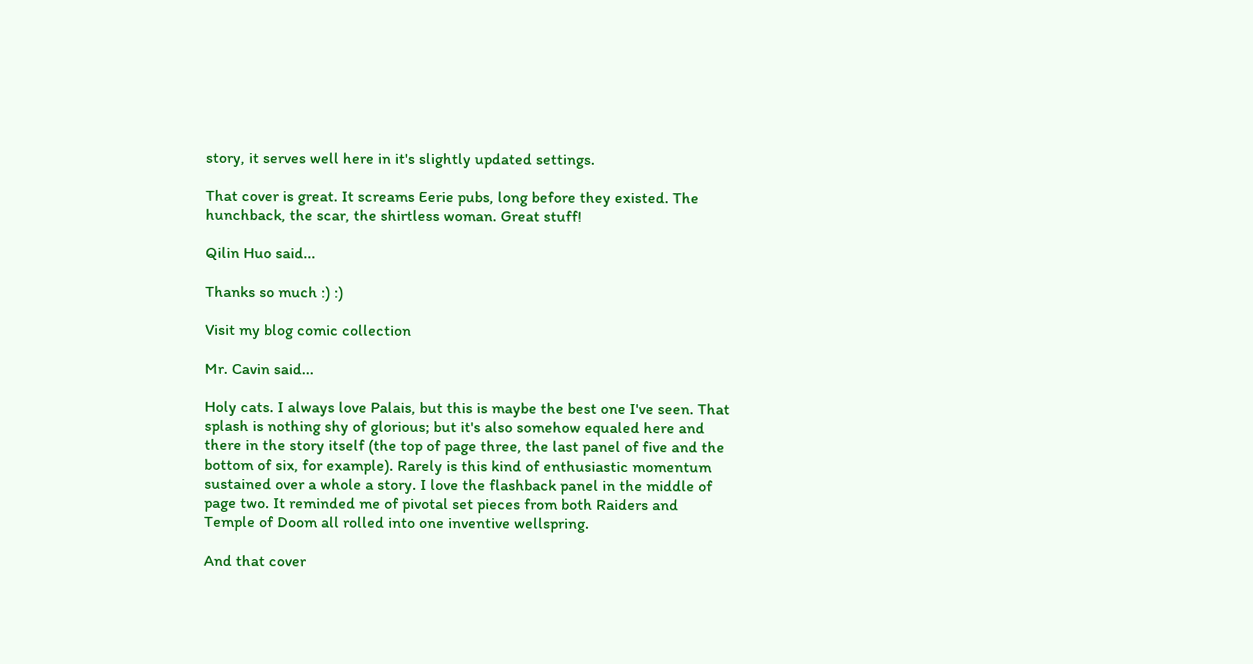story, it serves well here in it's slightly updated settings.

That cover is great. It screams Eerie pubs, long before they existed. The hunchback, the scar, the shirtless woman. Great stuff!

Qilin Huo said...

Thanks so much :) :)

Visit my blog comic collection

Mr. Cavin said...

Holy cats. I always love Palais, but this is maybe the best one I've seen. That splash is nothing shy of glorious; but it's also somehow equaled here and there in the story itself (the top of page three, the last panel of five and the bottom of six, for example). Rarely is this kind of enthusiastic momentum sustained over a whole a story. I love the flashback panel in the middle of page two. It reminded me of pivotal set pieces from both Raiders and Temple of Doom all rolled into one inventive wellspring.

And that cover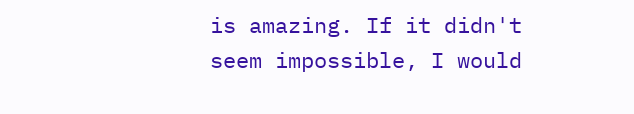is amazing. If it didn't seem impossible, I would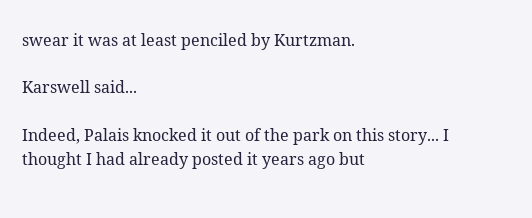swear it was at least penciled by Kurtzman.

Karswell said...

Indeed, Palais knocked it out of the park on this story... I thought I had already posted it years ago but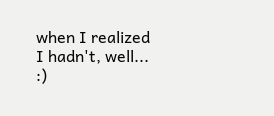when I realized I hadn't, well... :)